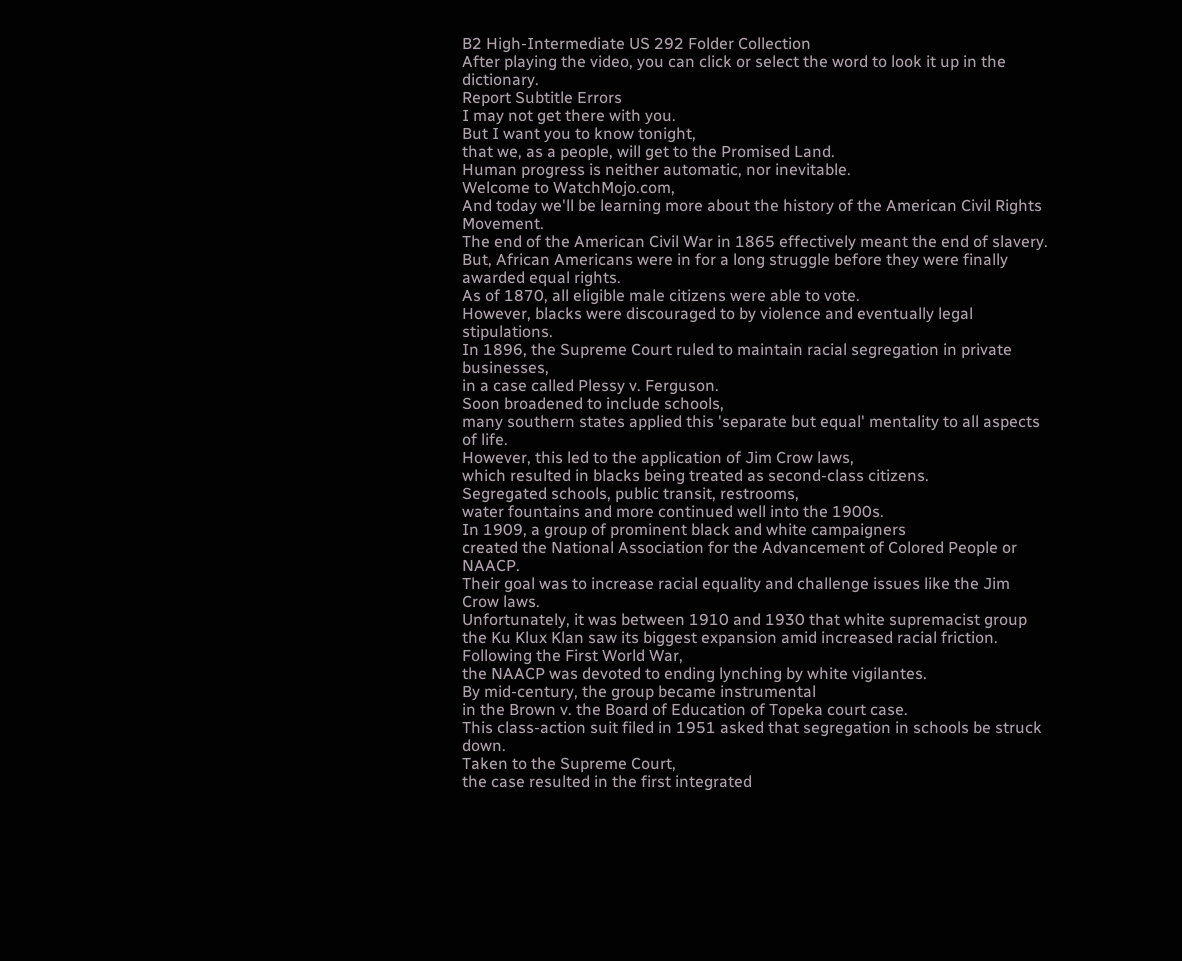B2 High-Intermediate US 292 Folder Collection
After playing the video, you can click or select the word to look it up in the dictionary.
Report Subtitle Errors
I may not get there with you.
But I want you to know tonight,
that we, as a people, will get to the Promised Land.
Human progress is neither automatic, nor inevitable.
Welcome to WatchMojo.com,
And today we'll be learning more about the history of the American Civil Rights Movement.
The end of the American Civil War in 1865 effectively meant the end of slavery.
But, African Americans were in for a long struggle before they were finally awarded equal rights.
As of 1870, all eligible male citizens were able to vote.
However, blacks were discouraged to by violence and eventually legal stipulations.
In 1896, the Supreme Court ruled to maintain racial segregation in private businesses,
in a case called Plessy v. Ferguson.
Soon broadened to include schools,
many southern states applied this 'separate but equal' mentality to all aspects of life.
However, this led to the application of Jim Crow laws,
which resulted in blacks being treated as second-class citizens.
Segregated schools, public transit, restrooms,
water fountains and more continued well into the 1900s.
In 1909, a group of prominent black and white campaigners
created the National Association for the Advancement of Colored People or NAACP.
Their goal was to increase racial equality and challenge issues like the Jim Crow laws.
Unfortunately, it was between 1910 and 1930 that white supremacist group
the Ku Klux Klan saw its biggest expansion amid increased racial friction.
Following the First World War,
the NAACP was devoted to ending lynching by white vigilantes.
By mid-century, the group became instrumental
in the Brown v. the Board of Education of Topeka court case.
This class-action suit filed in 1951 asked that segregation in schools be struck down.
Taken to the Supreme Court,
the case resulted in the first integrated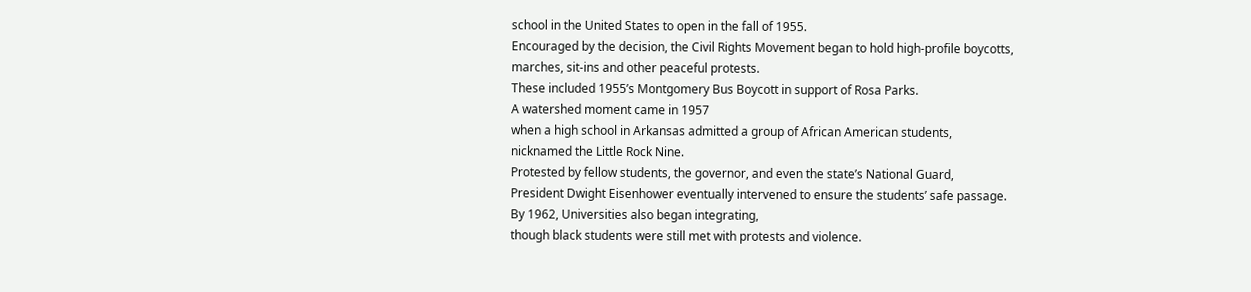school in the United States to open in the fall of 1955.
Encouraged by the decision, the Civil Rights Movement began to hold high-profile boycotts,
marches, sit-ins and other peaceful protests.
These included 1955’s Montgomery Bus Boycott in support of Rosa Parks.
A watershed moment came in 1957
when a high school in Arkansas admitted a group of African American students,
nicknamed the Little Rock Nine.
Protested by fellow students, the governor, and even the state’s National Guard,
President Dwight Eisenhower eventually intervened to ensure the students’ safe passage.
By 1962, Universities also began integrating,
though black students were still met with protests and violence.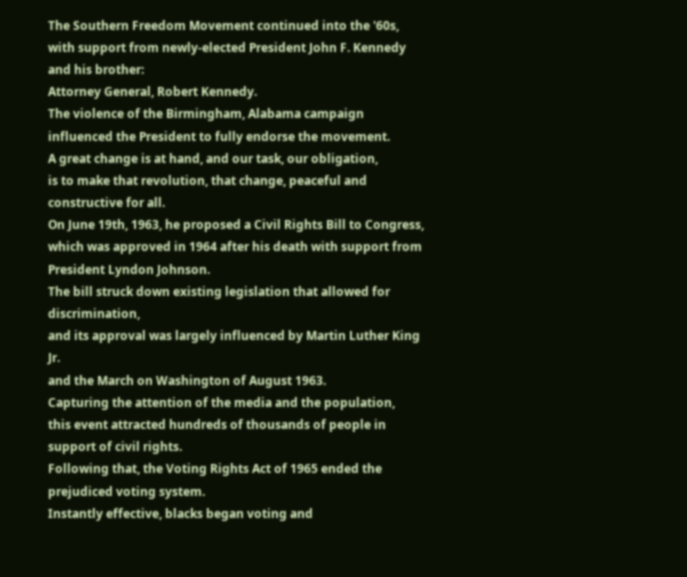The Southern Freedom Movement continued into the '60s,
with support from newly-elected President John F. Kennedy and his brother:
Attorney General, Robert Kennedy.
The violence of the Birmingham, Alabama campaign
influenced the President to fully endorse the movement.
A great change is at hand, and our task, our obligation,
is to make that revolution, that change, peaceful and constructive for all.
On June 19th, 1963, he proposed a Civil Rights Bill to Congress,
which was approved in 1964 after his death with support from President Lyndon Johnson.
The bill struck down existing legislation that allowed for discrimination,
and its approval was largely influenced by Martin Luther King Jr.
and the March on Washington of August 1963.
Capturing the attention of the media and the population,
this event attracted hundreds of thousands of people in support of civil rights.
Following that, the Voting Rights Act of 1965 ended the prejudiced voting system.
Instantly effective, blacks began voting and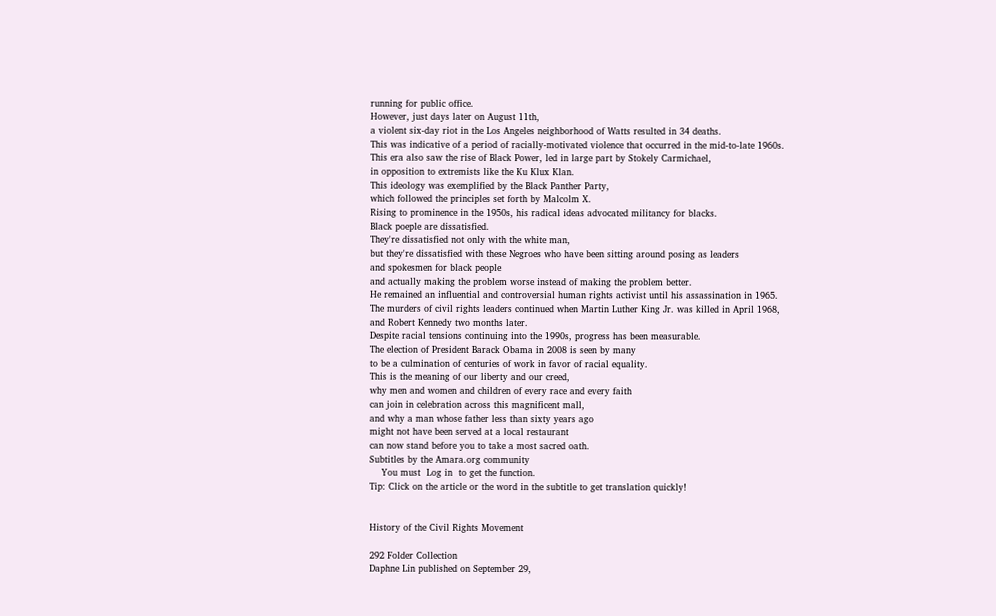running for public office.
However, just days later on August 11th,
a violent six-day riot in the Los Angeles neighborhood of Watts resulted in 34 deaths.
This was indicative of a period of racially-motivated violence that occurred in the mid-to-late 1960s.
This era also saw the rise of Black Power, led in large part by Stokely Carmichael,
in opposition to extremists like the Ku Klux Klan.
This ideology was exemplified by the Black Panther Party,
which followed the principles set forth by Malcolm X.
Rising to prominence in the 1950s, his radical ideas advocated militancy for blacks.
Black poeple are dissatisfied.
They're dissatisfied not only with the white man,
but they're dissatisfied with these Negroes who have been sitting around posing as leaders
and spokesmen for black people
and actually making the problem worse instead of making the problem better.
He remained an influential and controversial human rights activist until his assassination in 1965.
The murders of civil rights leaders continued when Martin Luther King Jr. was killed in April 1968,
and Robert Kennedy two months later.
Despite racial tensions continuing into the 1990s, progress has been measurable.
The election of President Barack Obama in 2008 is seen by many
to be a culmination of centuries of work in favor of racial equality.
This is the meaning of our liberty and our creed,
why men and women and children of every race and every faith
can join in celebration across this magnificent mall,
and why a man whose father less than sixty years ago
might not have been served at a local restaurant
can now stand before you to take a most sacred oath.
Subtitles by the Amara.org community
    You must  Log in  to get the function.
Tip: Click on the article or the word in the subtitle to get translation quickly!


History of the Civil Rights Movement

292 Folder Collection
Daphne Lin published on September 29,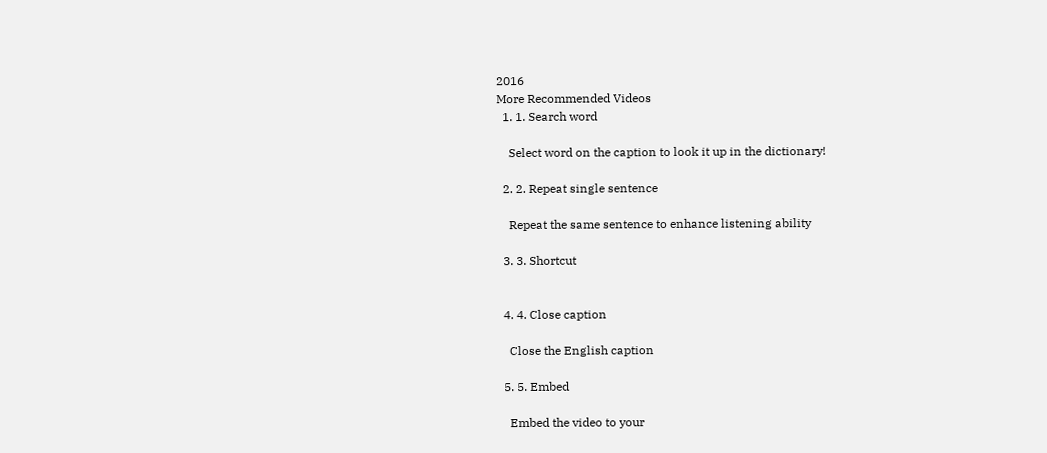2016
More Recommended Videos
  1. 1. Search word

    Select word on the caption to look it up in the dictionary!

  2. 2. Repeat single sentence

    Repeat the same sentence to enhance listening ability

  3. 3. Shortcut


  4. 4. Close caption

    Close the English caption

  5. 5. Embed

    Embed the video to your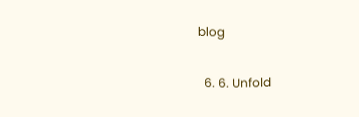blog

  6. 6. Unfold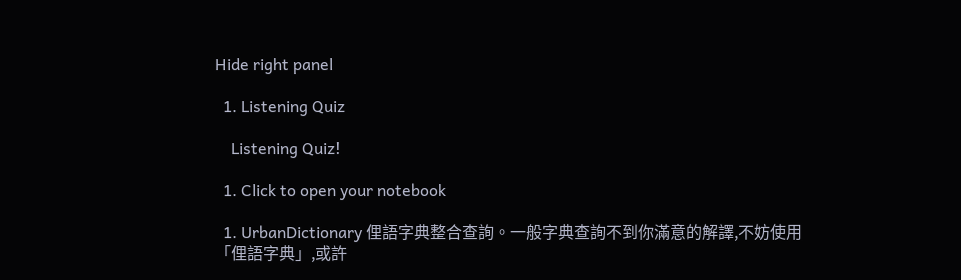Hide right panel

  1. Listening Quiz

    Listening Quiz!

  1. Click to open your notebook

  1. UrbanDictionary 俚語字典整合查詢。一般字典查詢不到你滿意的解譯,不妨使用「俚語字典」,或許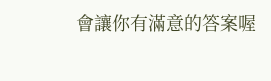會讓你有滿意的答案喔